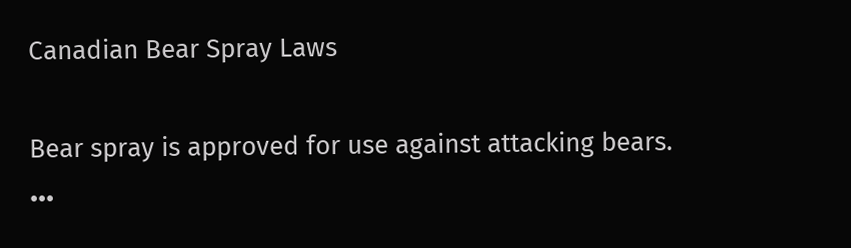Canadian Bear Spray Laws

Bear spray is approved for use against attacking bears.
•••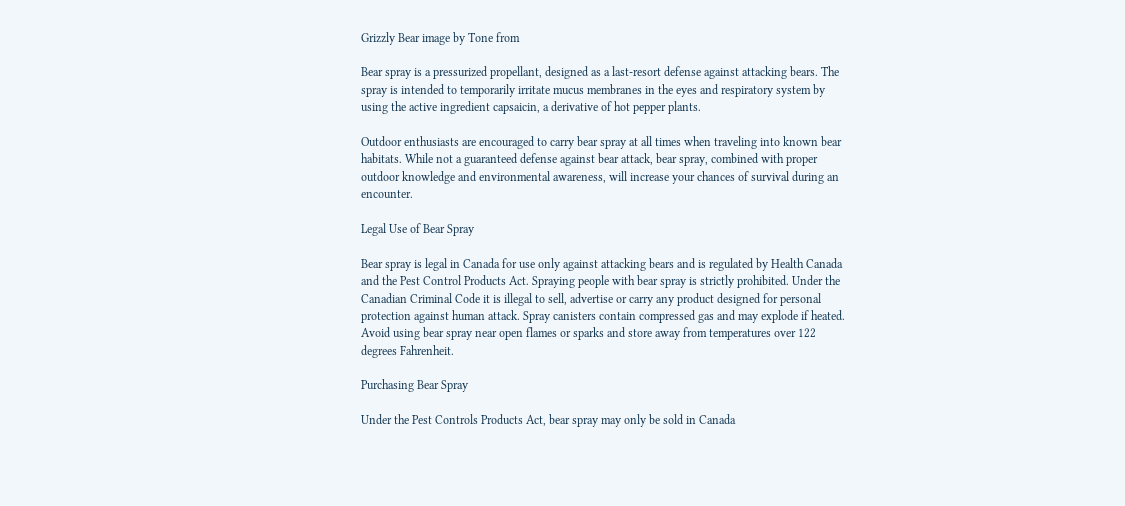Grizzly Bear image by Tone from

Bear spray is a pressurized propellant, designed as a last-resort defense against attacking bears. The spray is intended to temporarily irritate mucus membranes in the eyes and respiratory system by using the active ingredient capsaicin, a derivative of hot pepper plants.

Outdoor enthusiasts are encouraged to carry bear spray at all times when traveling into known bear habitats. While not a guaranteed defense against bear attack, bear spray, combined with proper outdoor knowledge and environmental awareness, will increase your chances of survival during an encounter.

Legal Use of Bear Spray

Bear spray is legal in Canada for use only against attacking bears and is regulated by Health Canada and the Pest Control Products Act. Spraying people with bear spray is strictly prohibited. Under the Canadian Criminal Code it is illegal to sell, advertise or carry any product designed for personal protection against human attack. Spray canisters contain compressed gas and may explode if heated. Avoid using bear spray near open flames or sparks and store away from temperatures over 122 degrees Fahrenheit.

Purchasing Bear Spray

Under the Pest Controls Products Act, bear spray may only be sold in Canada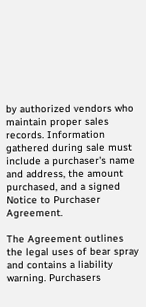by authorized vendors who maintain proper sales records. Information gathered during sale must include a purchaser's name and address, the amount purchased, and a signed Notice to Purchaser Agreement.

The Agreement outlines the legal uses of bear spray and contains a liability warning. Purchasers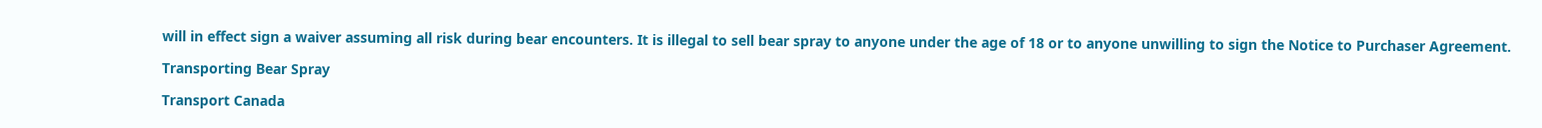will in effect sign a waiver assuming all risk during bear encounters. It is illegal to sell bear spray to anyone under the age of 18 or to anyone unwilling to sign the Notice to Purchaser Agreement.

Transporting Bear Spray

Transport Canada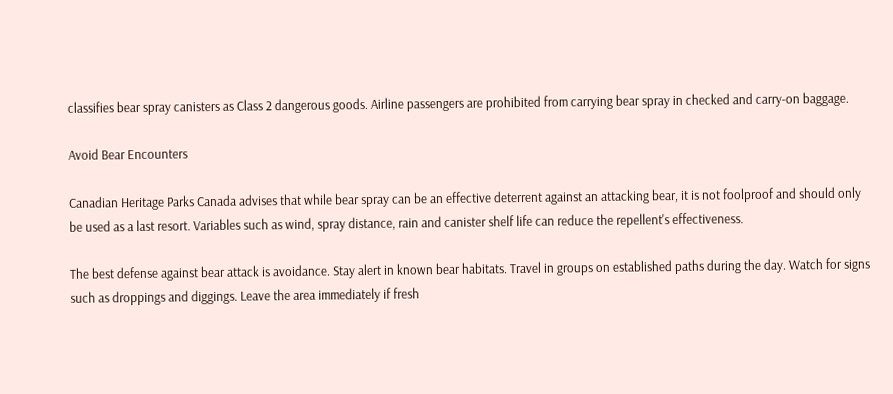classifies bear spray canisters as Class 2 dangerous goods. Airline passengers are prohibited from carrying bear spray in checked and carry-on baggage.

Avoid Bear Encounters

Canadian Heritage Parks Canada advises that while bear spray can be an effective deterrent against an attacking bear, it is not foolproof and should only be used as a last resort. Variables such as wind, spray distance, rain and canister shelf life can reduce the repellent's effectiveness.

The best defense against bear attack is avoidance. Stay alert in known bear habitats. Travel in groups on established paths during the day. Watch for signs such as droppings and diggings. Leave the area immediately if fresh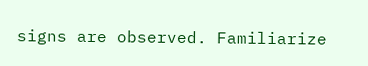signs are observed. Familiarize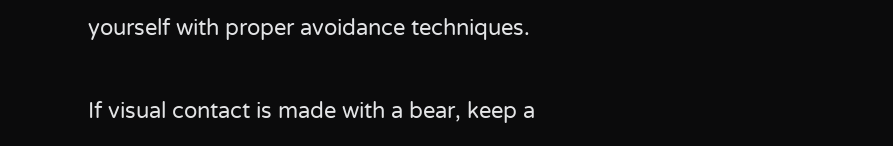yourself with proper avoidance techniques.

If visual contact is made with a bear, keep a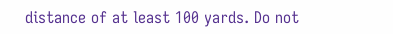distance of at least 100 yards. Do not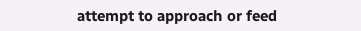attempt to approach or feed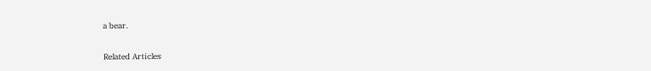a bear.

Related Articles